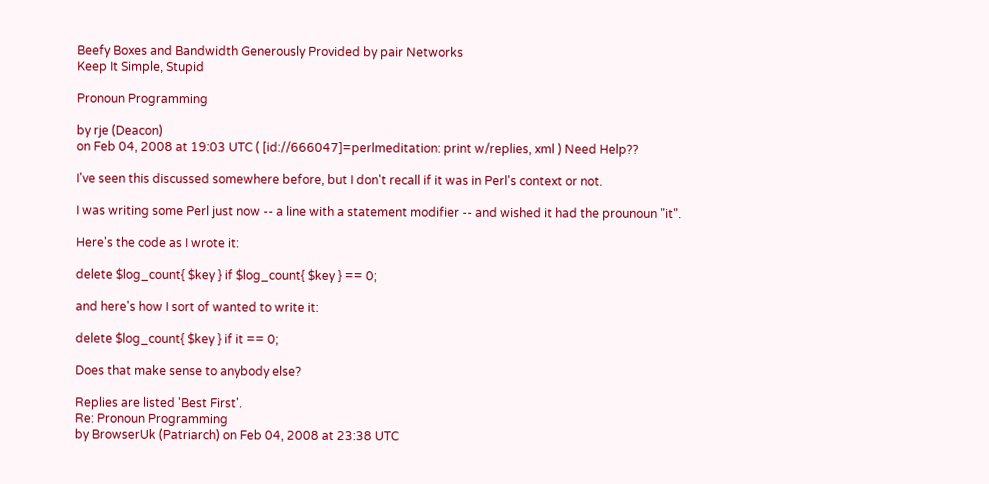Beefy Boxes and Bandwidth Generously Provided by pair Networks
Keep It Simple, Stupid

Pronoun Programming

by rje (Deacon)
on Feb 04, 2008 at 19:03 UTC ( [id://666047]=perlmeditation: print w/replies, xml ) Need Help??

I've seen this discussed somewhere before, but I don't recall if it was in Perl's context or not.

I was writing some Perl just now -- a line with a statement modifier -- and wished it had the prounoun "it".

Here's the code as I wrote it:

delete $log_count{ $key } if $log_count{ $key } == 0;

and here's how I sort of wanted to write it:

delete $log_count{ $key } if it == 0;

Does that make sense to anybody else?

Replies are listed 'Best First'.
Re: Pronoun Programming
by BrowserUk (Patriarch) on Feb 04, 2008 at 23:38 UTC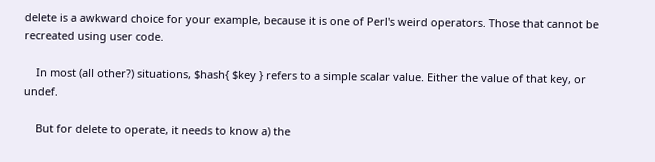delete is a awkward choice for your example, because it is one of Perl's weird operators. Those that cannot be recreated using user code.

    In most (all other?) situations, $hash{ $key } refers to a simple scalar value. Either the value of that key, or undef.

    But for delete to operate, it needs to know a) the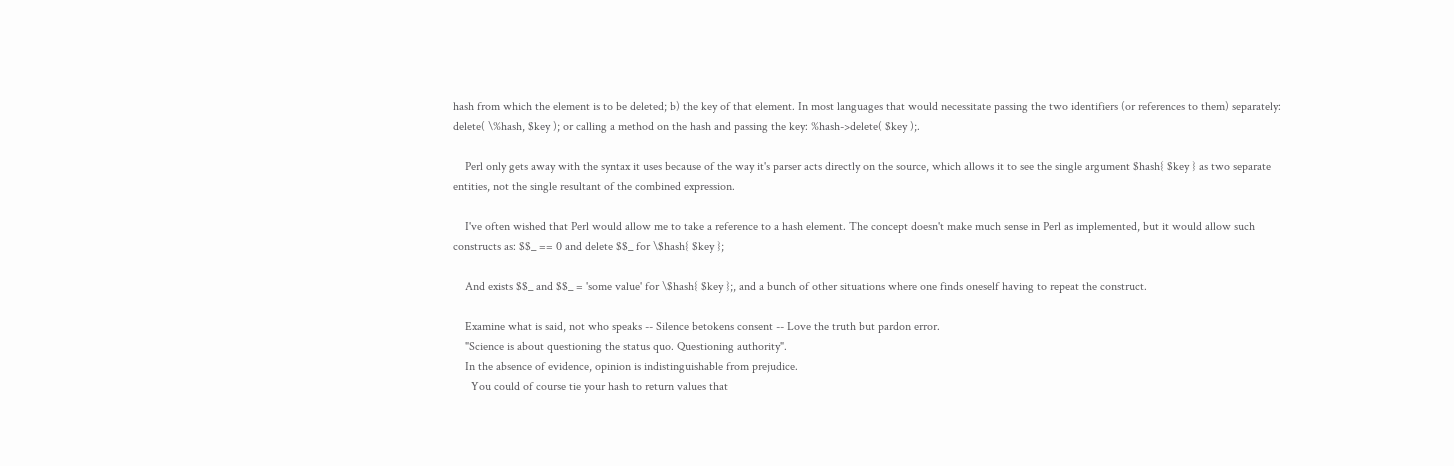hash from which the element is to be deleted; b) the key of that element. In most languages that would necessitate passing the two identifiers (or references to them) separately: delete( \%hash, $key ); or calling a method on the hash and passing the key: %hash->delete( $key );.

    Perl only gets away with the syntax it uses because of the way it's parser acts directly on the source, which allows it to see the single argument $hash{ $key } as two separate entities, not the single resultant of the combined expression.

    I've often wished that Perl would allow me to take a reference to a hash element. The concept doesn't make much sense in Perl as implemented, but it would allow such constructs as: $$_ == 0 and delete $$_ for \$hash{ $key };

    And exists $$_ and $$_ = 'some value' for \$hash{ $key };, and a bunch of other situations where one finds oneself having to repeat the construct.

    Examine what is said, not who speaks -- Silence betokens consent -- Love the truth but pardon error.
    "Science is about questioning the status quo. Questioning authority".
    In the absence of evidence, opinion is indistinguishable from prejudice.
      You could of course tie your hash to return values that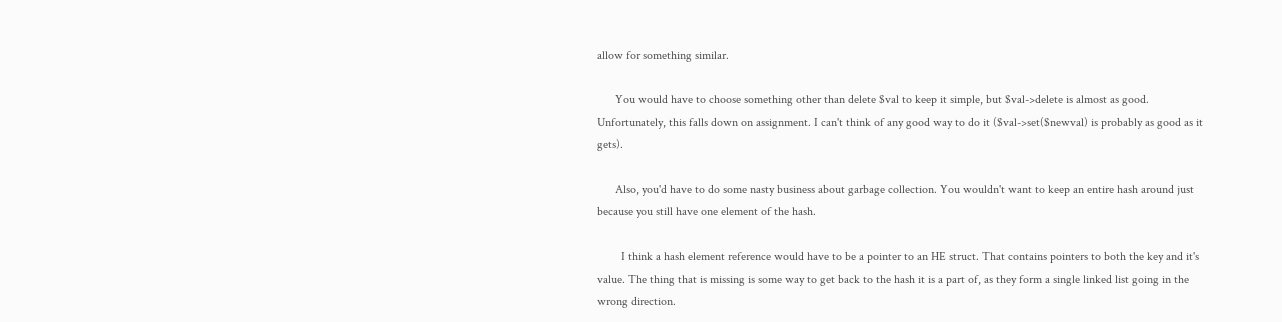allow for something similar.

      You would have to choose something other than delete $val to keep it simple, but $val->delete is almost as good. Unfortunately, this falls down on assignment. I can't think of any good way to do it ($val->set($newval) is probably as good as it gets).

      Also, you'd have to do some nasty business about garbage collection. You wouldn't want to keep an entire hash around just because you still have one element of the hash.

        I think a hash element reference would have to be a pointer to an HE struct. That contains pointers to both the key and it's value. The thing that is missing is some way to get back to the hash it is a part of, as they form a single linked list going in the wrong direction.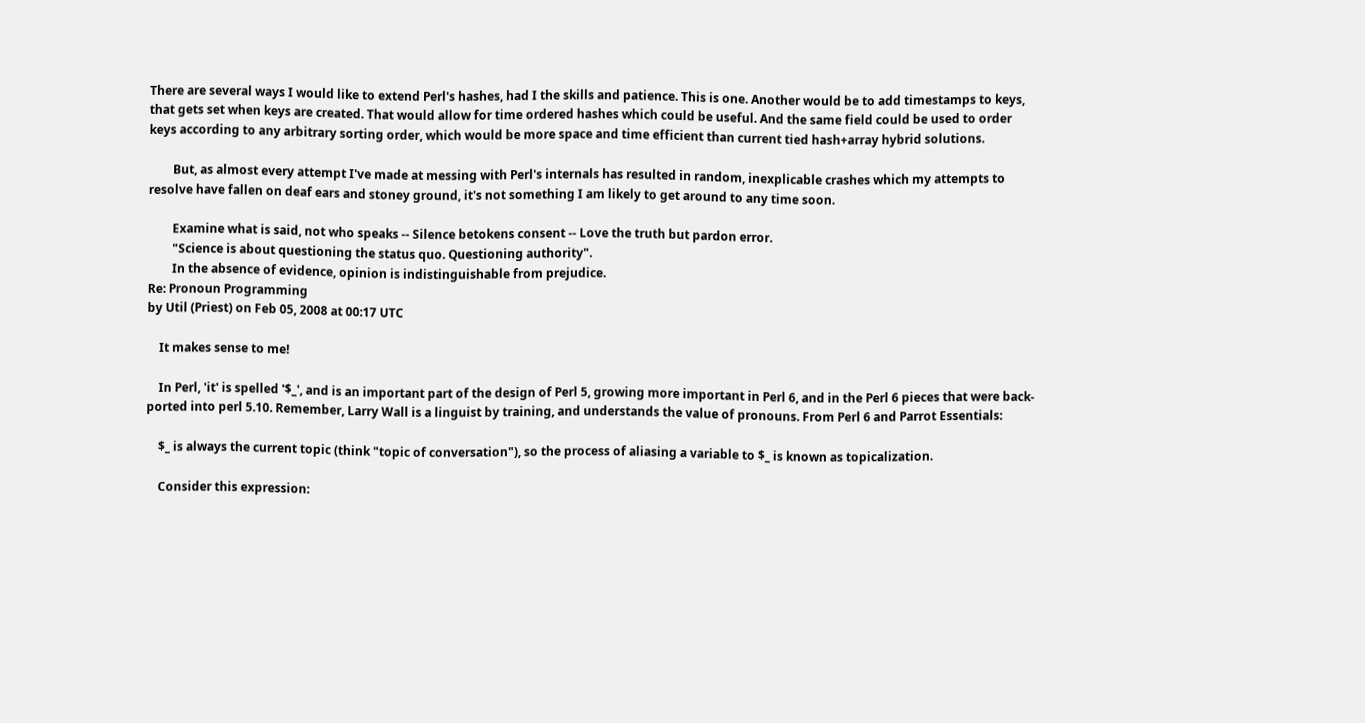There are several ways I would like to extend Perl's hashes, had I the skills and patience. This is one. Another would be to add timestamps to keys, that gets set when keys are created. That would allow for time ordered hashes which could be useful. And the same field could be used to order keys according to any arbitrary sorting order, which would be more space and time efficient than current tied hash+array hybrid solutions.

        But, as almost every attempt I've made at messing with Perl's internals has resulted in random, inexplicable crashes which my attempts to resolve have fallen on deaf ears and stoney ground, it's not something I am likely to get around to any time soon.

        Examine what is said, not who speaks -- Silence betokens consent -- Love the truth but pardon error.
        "Science is about questioning the status quo. Questioning authority".
        In the absence of evidence, opinion is indistinguishable from prejudice.
Re: Pronoun Programming
by Util (Priest) on Feb 05, 2008 at 00:17 UTC

    It makes sense to me!

    In Perl, 'it' is spelled '$_', and is an important part of the design of Perl 5, growing more important in Perl 6, and in the Perl 6 pieces that were back-ported into perl 5.10. Remember, Larry Wall is a linguist by training, and understands the value of pronouns. From Perl 6 and Parrot Essentials:

    $_ is always the current topic (think "topic of conversation"), so the process of aliasing a variable to $_ is known as topicalization.

    Consider this expression: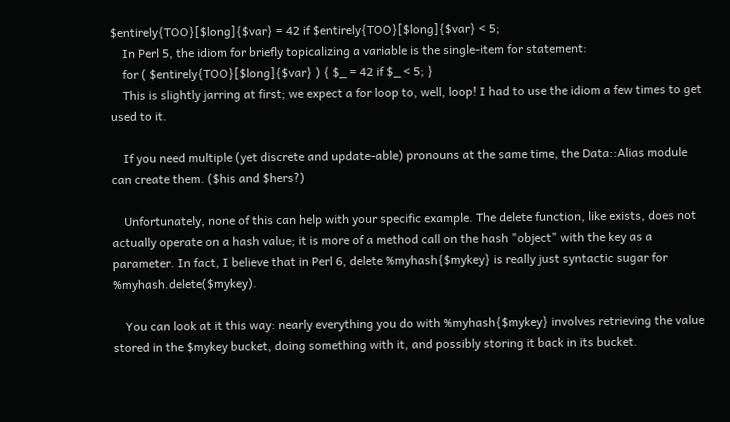$entirely{TOO}[$long]{$var} = 42 if $entirely{TOO}[$long]{$var} < 5;
    In Perl 5, the idiom for briefly topicalizing a variable is the single-item for statement:
    for ( $entirely{TOO}[$long]{$var} ) { $_ = 42 if $_ < 5; }
    This is slightly jarring at first; we expect a for loop to, well, loop! I had to use the idiom a few times to get used to it.

    If you need multiple (yet discrete and update-able) pronouns at the same time, the Data::Alias module can create them. ($his and $hers?)

    Unfortunately, none of this can help with your specific example. The delete function, like exists, does not actually operate on a hash value; it is more of a method call on the hash "object" with the key as a parameter. In fact, I believe that in Perl 6, delete %myhash{$mykey} is really just syntactic sugar for %myhash.delete($mykey).

    You can look at it this way: nearly everything you do with %myhash{$mykey} involves retrieving the value stored in the $mykey bucket, doing something with it, and possibly storing it back in its bucket.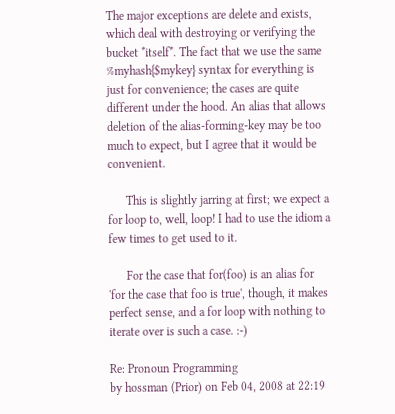The major exceptions are delete and exists, which deal with destroying or verifying the bucket *itself*. The fact that we use the same %myhash{$mykey} syntax for everything is just for convenience; the cases are quite different under the hood. An alias that allows deletion of the alias-forming-key may be too much to expect, but I agree that it would be convenient.

      This is slightly jarring at first; we expect a for loop to, well, loop! I had to use the idiom a few times to get used to it.

      For the case that for(foo) is an alias for 'for the case that foo is true', though, it makes perfect sense, and a for loop with nothing to iterate over is such a case. :-)

Re: Pronoun Programming
by hossman (Prior) on Feb 04, 2008 at 22:19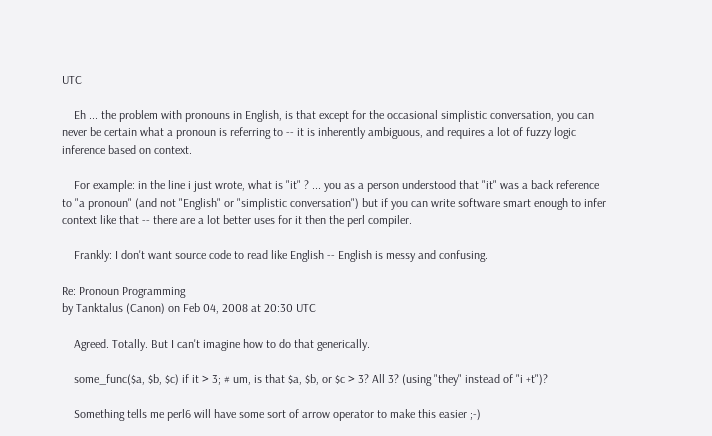UTC

    Eh ... the problem with pronouns in English, is that except for the occasional simplistic conversation, you can never be certain what a pronoun is referring to -- it is inherently ambiguous, and requires a lot of fuzzy logic inference based on context.

    For example: in the line i just wrote, what is "it" ? ... you as a person understood that "it" was a back reference to "a pronoun" (and not "English" or "simplistic conversation") but if you can write software smart enough to infer context like that -- there are a lot better uses for it then the perl compiler.

    Frankly: I don't want source code to read like English -- English is messy and confusing.

Re: Pronoun Programming
by Tanktalus (Canon) on Feb 04, 2008 at 20:30 UTC

    Agreed. Totally. But I can't imagine how to do that generically.

    some_func($a, $b, $c) if it > 3; # um, is that $a, $b, or $c > 3? All 3? (using "they" instead of "i +t")?

    Something tells me perl6 will have some sort of arrow operator to make this easier ;-)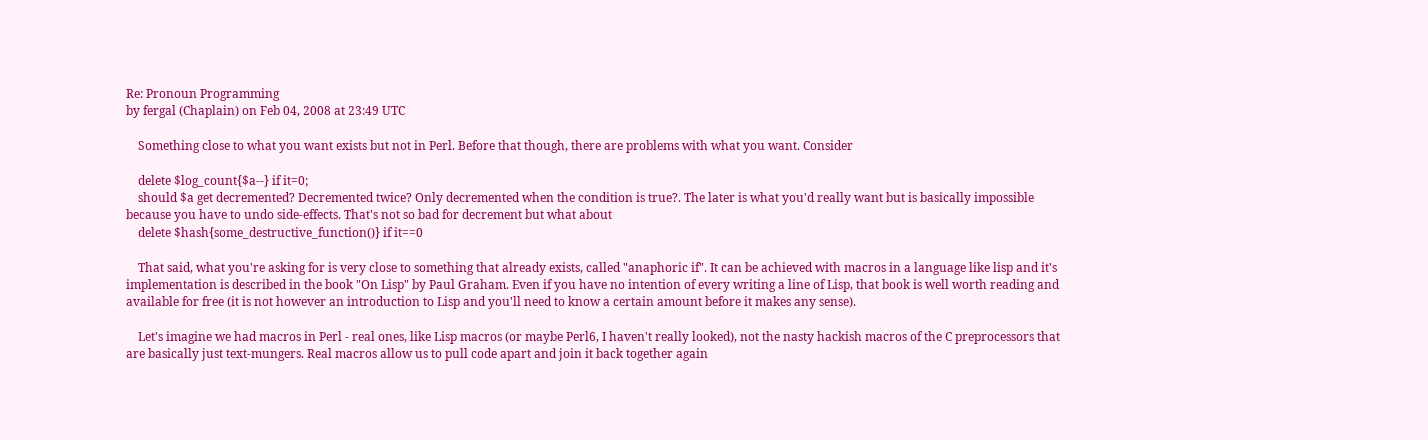Re: Pronoun Programming
by fergal (Chaplain) on Feb 04, 2008 at 23:49 UTC

    Something close to what you want exists but not in Perl. Before that though, there are problems with what you want. Consider

    delete $log_count{$a--} if it=0;
    should $a get decremented? Decremented twice? Only decremented when the condition is true?. The later is what you'd really want but is basically impossible because you have to undo side-effects. That's not so bad for decrement but what about
    delete $hash{some_destructive_function()} if it==0

    That said, what you're asking for is very close to something that already exists, called "anaphoric if". It can be achieved with macros in a language like lisp and it's implementation is described in the book "On Lisp" by Paul Graham. Even if you have no intention of every writing a line of Lisp, that book is well worth reading and available for free (it is not however an introduction to Lisp and you'll need to know a certain amount before it makes any sense).

    Let's imagine we had macros in Perl - real ones, like Lisp macros (or maybe Perl6, I haven't really looked), not the nasty hackish macros of the C preprocessors that are basically just text-mungers. Real macros allow us to pull code apart and join it back together again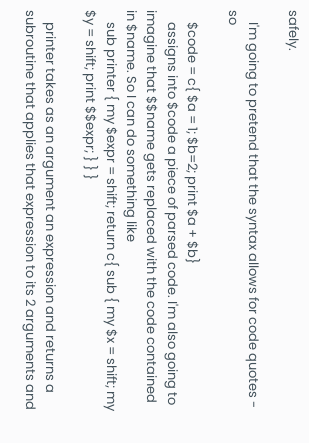safely.

    I'm going to pretend that the syntax allows for code quotes - so

    $code = c{ $a = 1; $b=2; print $a + $b}
    assigns into $code a piece of parsed code. I'm also going to imagine that $$name gets replaced with the code contained in $name. So I can do something like
    sub printer { my $expr = shift; return c{ sub { my $x = shift; my $y = shift; print $$expr; } } }

    printer takes as an argument an expression and returns a subroutine that applies that expression to its 2 arguments and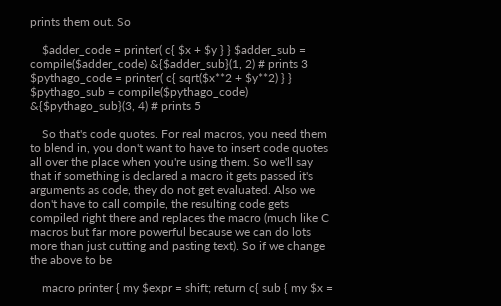prints them out. So

    $adder_code = printer( c{ $x + $y } } $adder_sub = compile($adder_code) &{$adder_sub}(1, 2) # prints 3 $pythago_code = printer( c{ sqrt($x**2 + $y**2) } } $pythago_sub = compile($pythago_code) &{$pythago_sub}(3, 4) # prints 5

    So that's code quotes. For real macros, you need them to blend in, you don't want to have to insert code quotes all over the place when you're using them. So we'll say that if something is declared a macro it gets passed it's arguments as code, they do not get evaluated. Also we don't have to call compile, the resulting code gets compiled right there and replaces the macro (much like C macros but far more powerful because we can do lots more than just cutting and pasting text). So if we change the above to be

    macro printer { my $expr = shift; return c{ sub { my $x =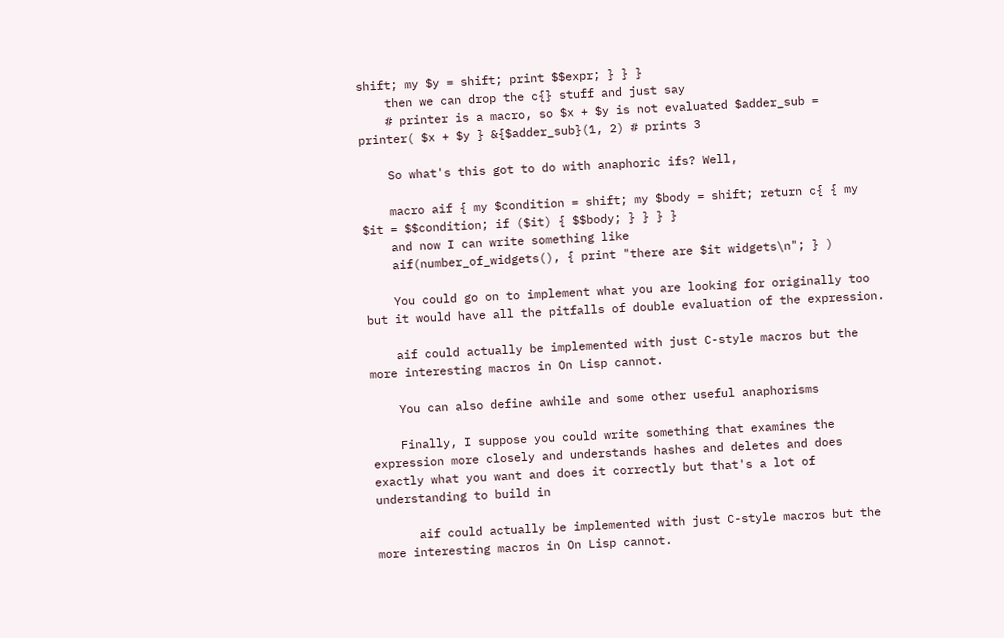shift; my $y = shift; print $$expr; } } }
    then we can drop the c{} stuff and just say
    # printer is a macro, so $x + $y is not evaluated $adder_sub = printer( $x + $y } &{$adder_sub}(1, 2) # prints 3

    So what's this got to do with anaphoric ifs? Well,

    macro aif { my $condition = shift; my $body = shift; return c{ { my $it = $$condition; if ($it) { $$body; } } } }
    and now I can write something like
    aif(number_of_widgets(), { print "there are $it widgets\n"; } )

    You could go on to implement what you are looking for originally too but it would have all the pitfalls of double evaluation of the expression.

    aif could actually be implemented with just C-style macros but the more interesting macros in On Lisp cannot.

    You can also define awhile and some other useful anaphorisms

    Finally, I suppose you could write something that examines the expression more closely and understands hashes and deletes and does exactly what you want and does it correctly but that's a lot of understanding to build in

      aif could actually be implemented with just C-style macros but the more interesting macros in On Lisp cannot.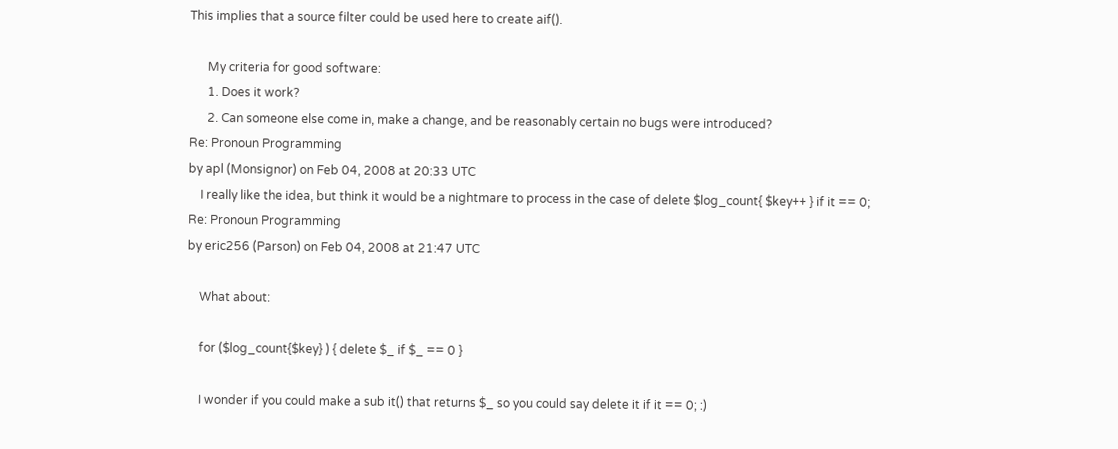This implies that a source filter could be used here to create aif().

      My criteria for good software:
      1. Does it work?
      2. Can someone else come in, make a change, and be reasonably certain no bugs were introduced?
Re: Pronoun Programming
by apl (Monsignor) on Feb 04, 2008 at 20:33 UTC
    I really like the idea, but think it would be a nightmare to process in the case of delete $log_count{ $key++ } if it == 0;
Re: Pronoun Programming
by eric256 (Parson) on Feb 04, 2008 at 21:47 UTC

    What about:

    for ($log_count{$key} ) { delete $_ if $_ == 0 }

    I wonder if you could make a sub it() that returns $_ so you could say delete it if it == 0; :)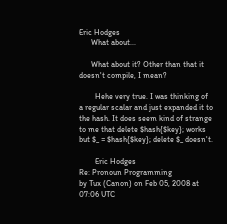Eric Hodges
      What about...

      What about it? Other than that it doesn't compile, I mean?

        Hehe very true. I was thinking of a regular scalar and just expanded it to the hash. It does seem kind of strange to me that delete $hash{$key}; works but $_ = $hash{$key}; delete $_ doesn't.

        Eric Hodges
Re: Pronoun Programming
by Tux (Canon) on Feb 05, 2008 at 07:06 UTC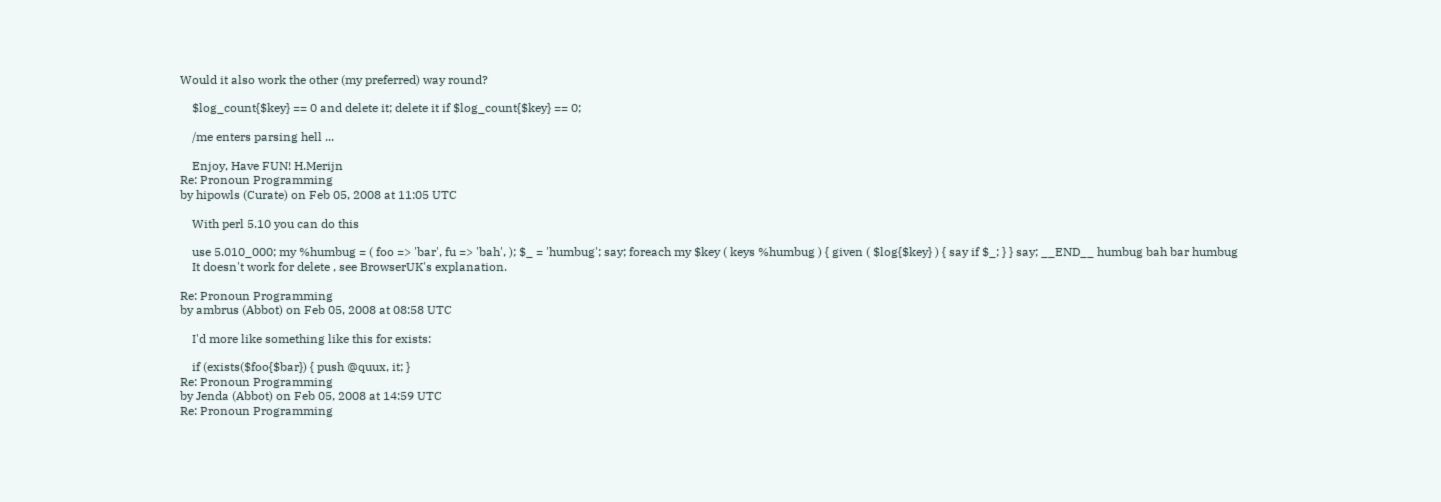Would it also work the other (my preferred) way round?

    $log_count{$key} == 0 and delete it; delete it if $log_count{$key} == 0;

    /me enters parsing hell ...

    Enjoy, Have FUN! H.Merijn
Re: Pronoun Programming
by hipowls (Curate) on Feb 05, 2008 at 11:05 UTC

    With perl 5.10 you can do this

    use 5.010_000; my %humbug = ( foo => 'bar', fu => 'bah', ); $_ = 'humbug'; say; foreach my $key ( keys %humbug ) { given ( $log{$key} ) { say if $_; } } say; __END__ humbug bah bar humbug
    It doesn't work for delete , see BrowserUK's explanation.

Re: Pronoun Programming
by ambrus (Abbot) on Feb 05, 2008 at 08:58 UTC

    I'd more like something like this for exists:

    if (exists($foo{$bar}) { push @quux, it; }
Re: Pronoun Programming
by Jenda (Abbot) on Feb 05, 2008 at 14:59 UTC
Re: Pronoun Programming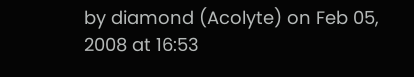by diamond (Acolyte) on Feb 05, 2008 at 16:53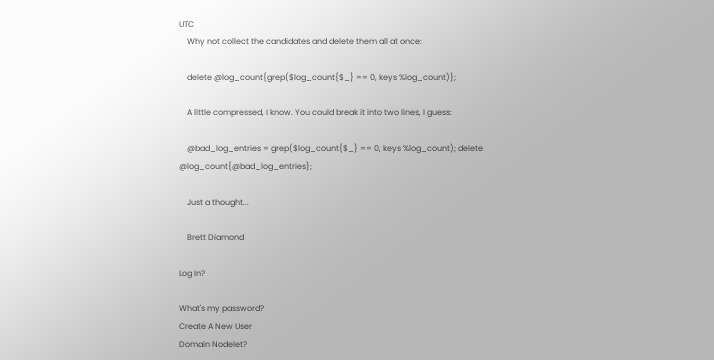UTC
    Why not collect the candidates and delete them all at once:

    delete @log_count{grep($log_count{$_} == 0, keys %log_count)};

    A little compressed, I know. You could break it into two lines, I guess:

    @bad_log_entries = grep($log_count{$_} == 0, keys %log_count); delete @log_count{@bad_log_entries};

    Just a thought...

    Brett Diamond

Log In?

What's my password?
Create A New User
Domain Nodelet?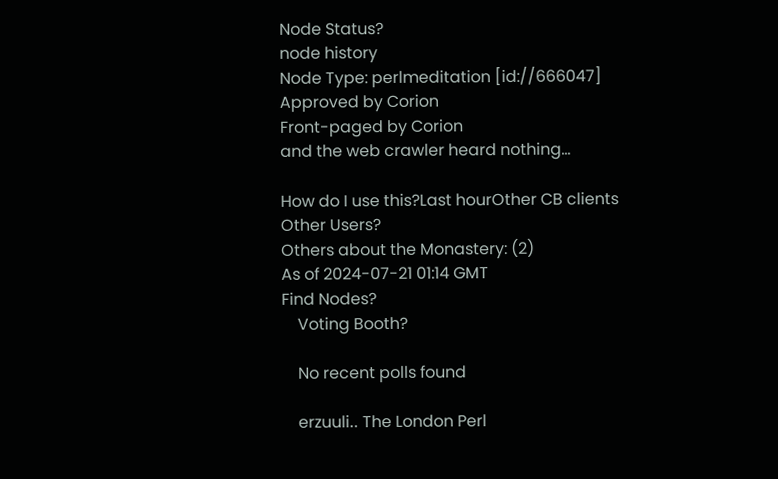Node Status?
node history
Node Type: perlmeditation [id://666047]
Approved by Corion
Front-paged by Corion
and the web crawler heard nothing...

How do I use this?Last hourOther CB clients
Other Users?
Others about the Monastery: (2)
As of 2024-07-21 01:14 GMT
Find Nodes?
    Voting Booth?

    No recent polls found

    erzuuli‥ The London Perl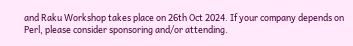and Raku Workshop takes place on 26th Oct 2024. If your company depends on Perl, please consider sponsoring and/or attending.